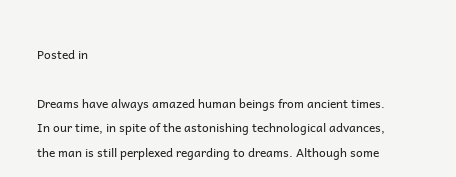Posted in

Dreams have always amazed human beings from ancient times. In our time, in spite of the astonishing technological advances, the man is still perplexed regarding to dreams. Although some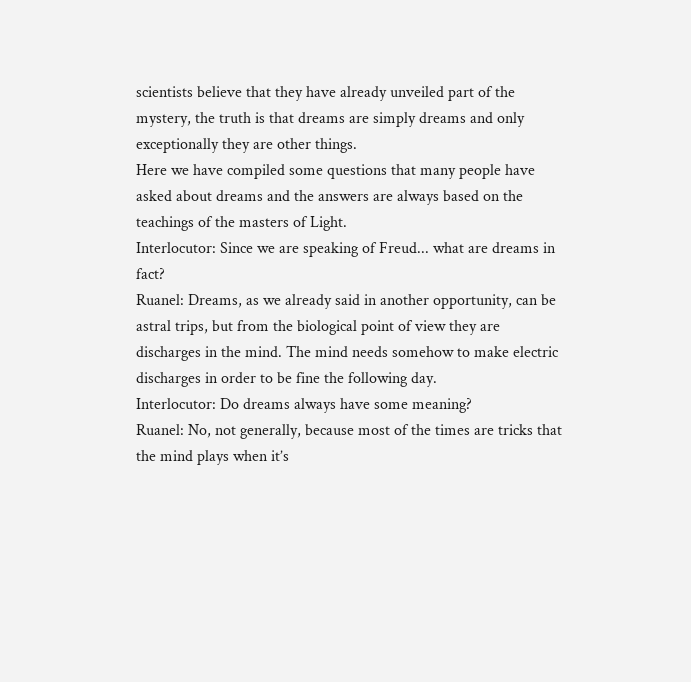scientists believe that they have already unveiled part of the mystery, the truth is that dreams are simply dreams and only exceptionally they are other things.
Here we have compiled some questions that many people have asked about dreams and the answers are always based on the teachings of the masters of Light.
Interlocutor: Since we are speaking of Freud... what are dreams in fact?
Ruanel: Dreams, as we already said in another opportunity, can be astral trips, but from the biological point of view they are discharges in the mind. The mind needs somehow to make electric discharges in order to be fine the following day.
Interlocutor: Do dreams always have some meaning?
Ruanel: No, not generally, because most of the times are tricks that the mind plays when it’s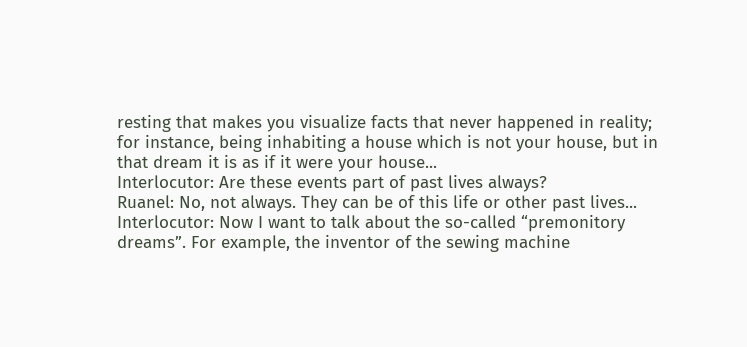resting that makes you visualize facts that never happened in reality; for instance, being inhabiting a house which is not your house, but in that dream it is as if it were your house...
Interlocutor: Are these events part of past lives always?
Ruanel: No, not always. They can be of this life or other past lives...
Interlocutor: Now I want to talk about the so-called “premonitory dreams”. For example, the inventor of the sewing machine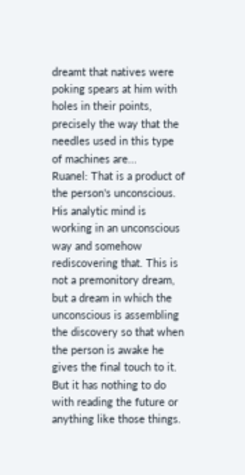dreamt that natives were poking spears at him with holes in their points, precisely the way that the needles used in this type of machines are...
Ruanel: That is a product of the person's unconscious. His analytic mind is working in an unconscious way and somehow rediscovering that. This is not a premonitory dream, but a dream in which the unconscious is assembling the discovery so that when the person is awake he gives the final touch to it. But it has nothing to do with reading the future or anything like those things.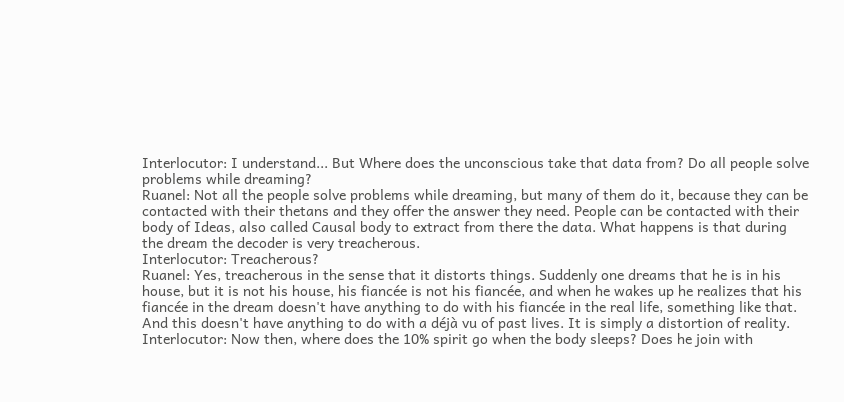Interlocutor: I understand... But Where does the unconscious take that data from? Do all people solve problems while dreaming?
Ruanel: Not all the people solve problems while dreaming, but many of them do it, because they can be contacted with their thetans and they offer the answer they need. People can be contacted with their body of Ideas, also called Causal body to extract from there the data. What happens is that during the dream the decoder is very treacherous.
Interlocutor: Treacherous?
Ruanel: Yes, treacherous in the sense that it distorts things. Suddenly one dreams that he is in his house, but it is not his house, his fiancée is not his fiancée, and when he wakes up he realizes that his fiancée in the dream doesn't have anything to do with his fiancée in the real life, something like that. And this doesn't have anything to do with a déjà vu of past lives. It is simply a distortion of reality.
Interlocutor: Now then, where does the 10% spirit go when the body sleeps? Does he join with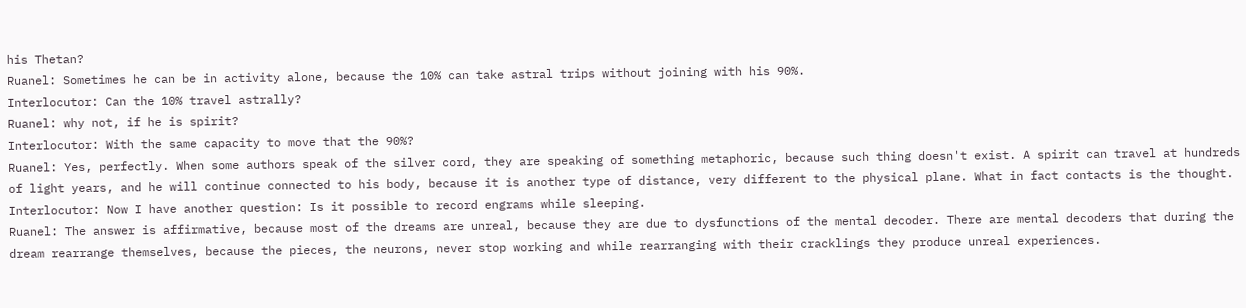his Thetan?
Ruanel: Sometimes he can be in activity alone, because the 10% can take astral trips without joining with his 90%.
Interlocutor: Can the 10% travel astrally?
Ruanel: why not, if he is spirit?
Interlocutor: With the same capacity to move that the 90%?
Ruanel: Yes, perfectly. When some authors speak of the silver cord, they are speaking of something metaphoric, because such thing doesn't exist. A spirit can travel at hundreds of light years, and he will continue connected to his body, because it is another type of distance, very different to the physical plane. What in fact contacts is the thought.
Interlocutor: Now I have another question: Is it possible to record engrams while sleeping.
Ruanel: The answer is affirmative, because most of the dreams are unreal, because they are due to dysfunctions of the mental decoder. There are mental decoders that during the dream rearrange themselves, because the pieces, the neurons, never stop working and while rearranging with their cracklings they produce unreal experiences.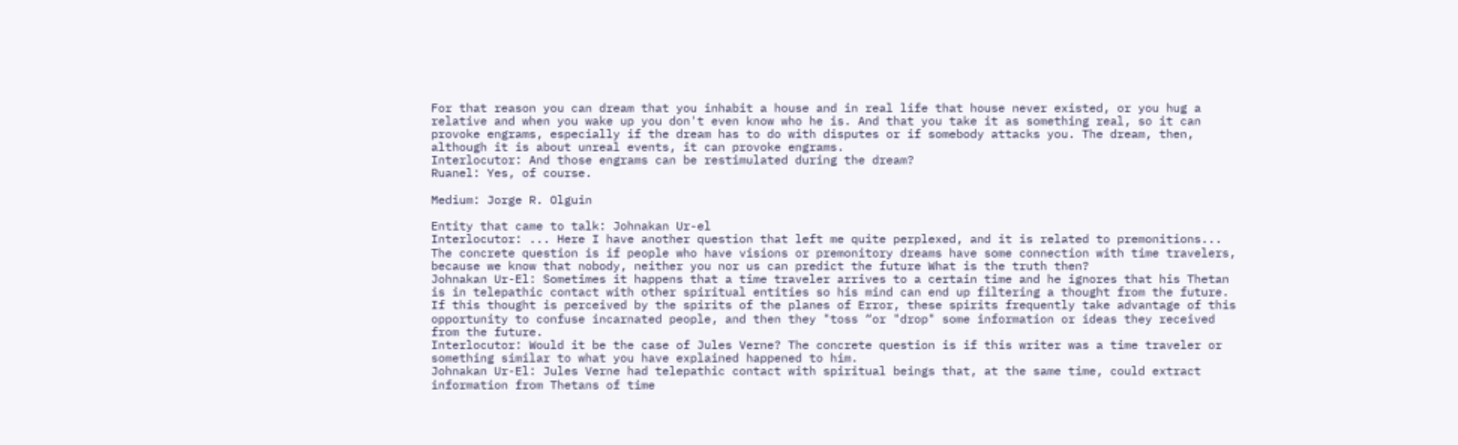For that reason you can dream that you inhabit a house and in real life that house never existed, or you hug a relative and when you wake up you don't even know who he is. And that you take it as something real, so it can provoke engrams, especially if the dream has to do with disputes or if somebody attacks you. The dream, then, although it is about unreal events, it can provoke engrams.
Interlocutor: And those engrams can be restimulated during the dream?
Ruanel: Yes, of course.

Medium: Jorge R. Olguin

Entity that came to talk: Johnakan Ur-el
Interlocutor: ... Here I have another question that left me quite perplexed, and it is related to premonitions... The concrete question is if people who have visions or premonitory dreams have some connection with time travelers, because we know that nobody, neither you nor us can predict the future What is the truth then?
Johnakan Ur-El: Sometimes it happens that a time traveler arrives to a certain time and he ignores that his Thetan is in telepathic contact with other spiritual entities so his mind can end up filtering a thought from the future.
If this thought is perceived by the spirits of the planes of Error, these spirits frequently take advantage of this opportunity to confuse incarnated people, and then they "toss “or "drop" some information or ideas they received from the future.
Interlocutor: Would it be the case of Jules Verne? The concrete question is if this writer was a time traveler or something similar to what you have explained happened to him.
Johnakan Ur-El: Jules Verne had telepathic contact with spiritual beings that, at the same time, could extract information from Thetans of time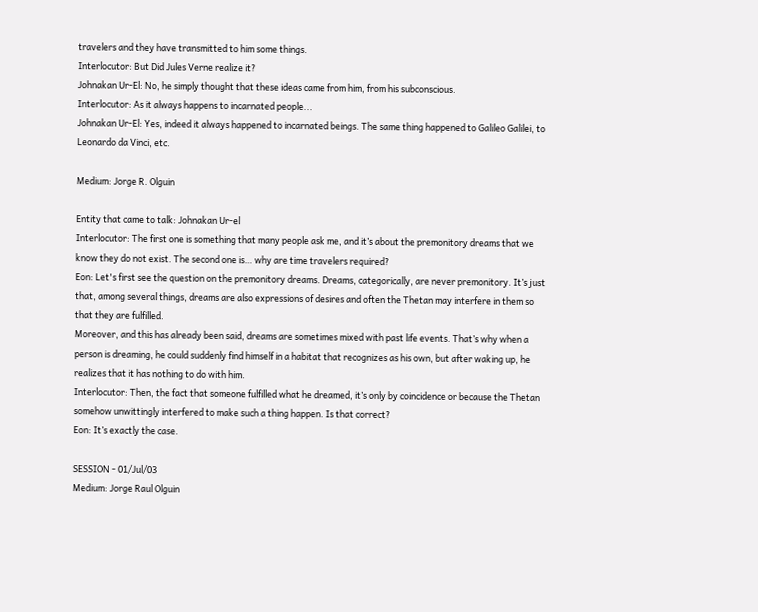travelers and they have transmitted to him some things.
Interlocutor: But Did Jules Verne realize it?
Johnakan Ur-El: No, he simply thought that these ideas came from him, from his subconscious.
Interlocutor: As it always happens to incarnated people...
Johnakan Ur-El: Yes, indeed it always happened to incarnated beings. The same thing happened to Galileo Galilei, to Leonardo da Vinci, etc.

Medium: Jorge R. Olguin

Entity that came to talk: Johnakan Ur-el
Interlocutor: The first one is something that many people ask me, and it’s about the premonitory dreams that we know they do not exist. The second one is… why are time travelers required?
Eon: Let's first see the question on the premonitory dreams. Dreams, categorically, are never premonitory. It’s just that, among several things, dreams are also expressions of desires and often the Thetan may interfere in them so that they are fulfilled.
Moreover, and this has already been said, dreams are sometimes mixed with past life events. That’s why when a person is dreaming, he could suddenly find himself in a habitat that recognizes as his own, but after waking up, he realizes that it has nothing to do with him.
Interlocutor: Then, the fact that someone fulfilled what he dreamed, it’s only by coincidence or because the Thetan somehow unwittingly interfered to make such a thing happen. Is that correct?
Eon: It’s exactly the case.

SESSION - 01/Jul/03
Medium: Jorge Raul Olguin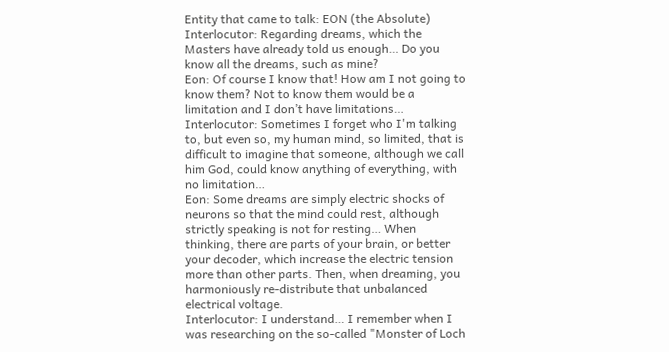Entity that came to talk: EON (the Absolute)
Interlocutor: Regarding dreams, which the Masters have already told us enough… Do you know all the dreams, such as mine?
Eon: Of course I know that! How am I not going to know them? Not to know them would be a limitation and I don’t have limitations…
Interlocutor: Sometimes I forget who I'm talking to, but even so, my human mind, so limited, that is difficult to imagine that someone, although we call him God, could know anything of everything, with no limitation…
Eon: Some dreams are simply electric shocks of neurons so that the mind could rest, although strictly speaking is not for resting… When thinking, there are parts of your brain, or better your decoder, which increase the electric tension more than other parts. Then, when dreaming, you harmoniously re-distribute that unbalanced electrical voltage.
Interlocutor: I understand… I remember when I was researching on the so-called "Monster of Loch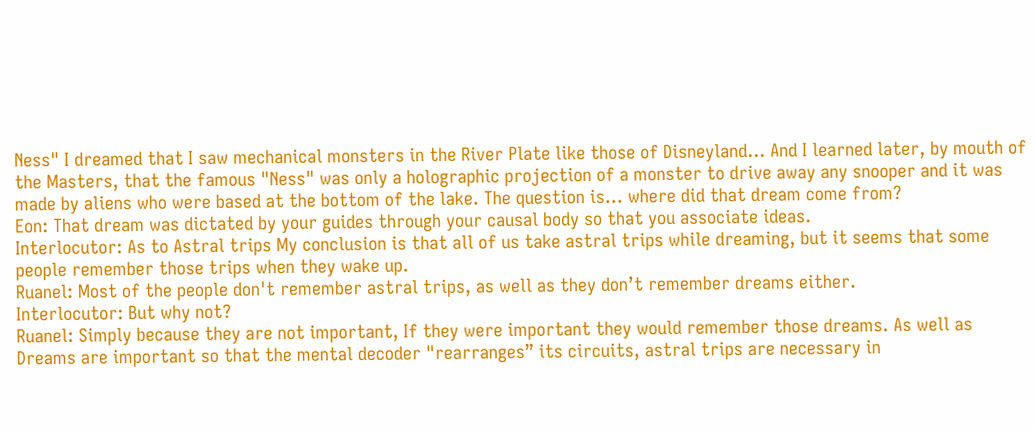Ness" I dreamed that I saw mechanical monsters in the River Plate like those of Disneyland… And I learned later, by mouth of the Masters, that the famous "Ness" was only a holographic projection of a monster to drive away any snooper and it was made by aliens who were based at the bottom of the lake. The question is… where did that dream come from?
Eon: That dream was dictated by your guides through your causal body so that you associate ideas.
Interlocutor: As to Astral trips My conclusion is that all of us take astral trips while dreaming, but it seems that some people remember those trips when they wake up.
Ruanel: Most of the people don't remember astral trips, as well as they don’t remember dreams either.
Interlocutor: But why not?
Ruanel: Simply because they are not important, If they were important they would remember those dreams. As well as Dreams are important so that the mental decoder "rearranges” its circuits, astral trips are necessary in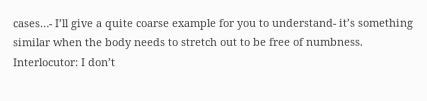cases…- I’ll give a quite coarse example for you to understand- it’s something similar when the body needs to stretch out to be free of numbness.
Interlocutor: I don’t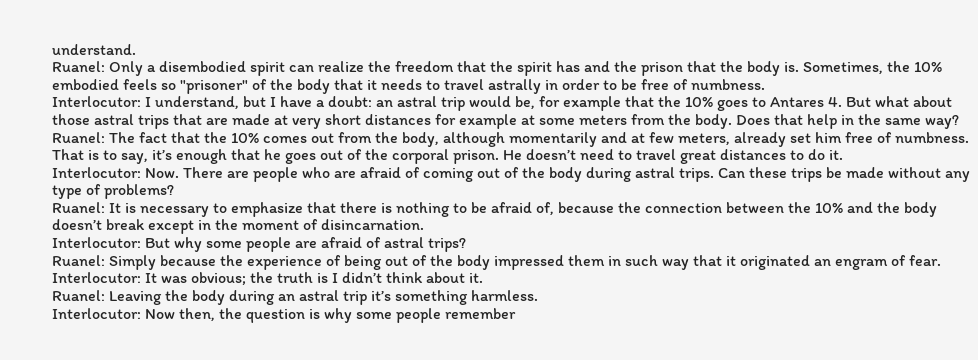understand.
Ruanel: Only a disembodied spirit can realize the freedom that the spirit has and the prison that the body is. Sometimes, the 10% embodied feels so "prisoner" of the body that it needs to travel astrally in order to be free of numbness.
Interlocutor: I understand, but I have a doubt: an astral trip would be, for example that the 10% goes to Antares 4. But what about those astral trips that are made at very short distances for example at some meters from the body. Does that help in the same way?
Ruanel: The fact that the 10% comes out from the body, although momentarily and at few meters, already set him free of numbness. That is to say, it’s enough that he goes out of the corporal prison. He doesn’t need to travel great distances to do it.
Interlocutor: Now. There are people who are afraid of coming out of the body during astral trips. Can these trips be made without any type of problems?
Ruanel: It is necessary to emphasize that there is nothing to be afraid of, because the connection between the 10% and the body doesn’t break except in the moment of disincarnation.
Interlocutor: But why some people are afraid of astral trips?
Ruanel: Simply because the experience of being out of the body impressed them in such way that it originated an engram of fear.
Interlocutor: It was obvious; the truth is I didn’t think about it.
Ruanel: Leaving the body during an astral trip it’s something harmless.
Interlocutor: Now then, the question is why some people remember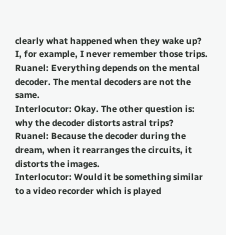clearly what happened when they wake up? I, for example, I never remember those trips.
Ruanel: Everything depends on the mental decoder. The mental decoders are not the same.
Interlocutor: Okay. The other question is: why the decoder distorts astral trips?
Ruanel: Because the decoder during the dream, when it rearranges the circuits, it distorts the images.
Interlocutor: Would it be something similar to a video recorder which is played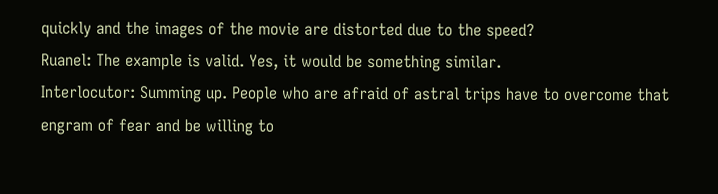quickly and the images of the movie are distorted due to the speed?
Ruanel: The example is valid. Yes, it would be something similar.
Interlocutor: Summing up. People who are afraid of astral trips have to overcome that engram of fear and be willing to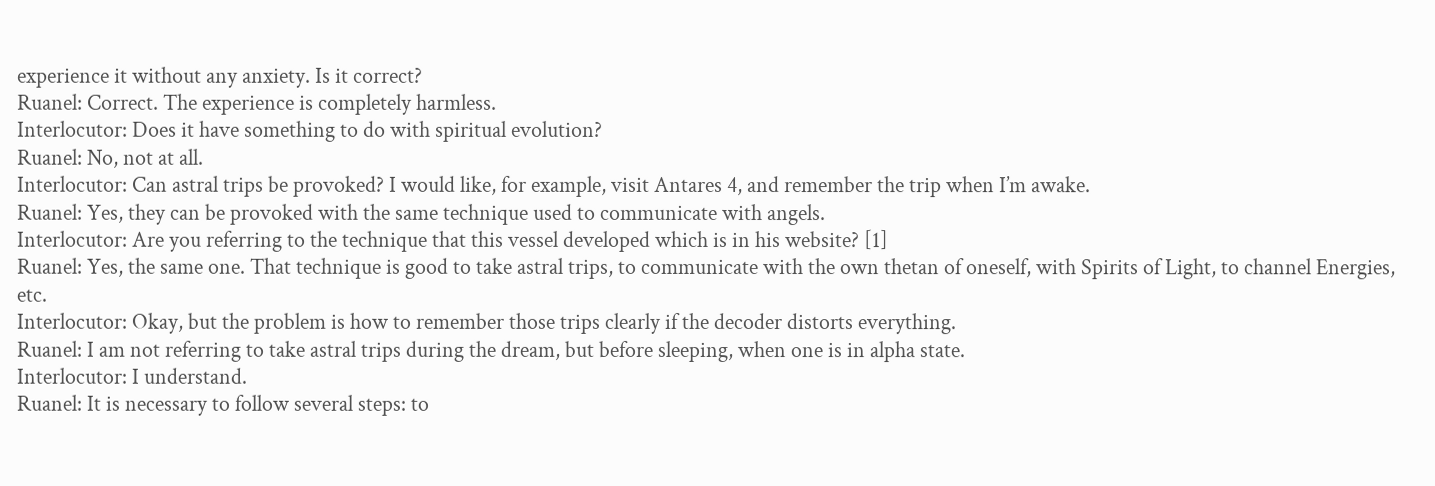experience it without any anxiety. Is it correct?
Ruanel: Correct. The experience is completely harmless.
Interlocutor: Does it have something to do with spiritual evolution?
Ruanel: No, not at all.
Interlocutor: Can astral trips be provoked? I would like, for example, visit Antares 4, and remember the trip when I’m awake.
Ruanel: Yes, they can be provoked with the same technique used to communicate with angels.
Interlocutor: Are you referring to the technique that this vessel developed which is in his website? [1]
Ruanel: Yes, the same one. That technique is good to take astral trips, to communicate with the own thetan of oneself, with Spirits of Light, to channel Energies, etc.
Interlocutor: Okay, but the problem is how to remember those trips clearly if the decoder distorts everything.
Ruanel: I am not referring to take astral trips during the dream, but before sleeping, when one is in alpha state.
Interlocutor: I understand.
Ruanel: It is necessary to follow several steps: to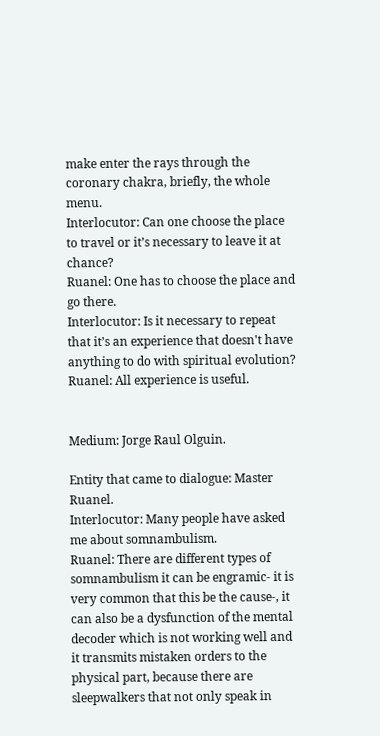make enter the rays through the coronary chakra, briefly, the whole menu.
Interlocutor: Can one choose the place to travel or it’s necessary to leave it at chance?
Ruanel: One has to choose the place and go there.
Interlocutor: Is it necessary to repeat that it’s an experience that doesn't have anything to do with spiritual evolution?
Ruanel: All experience is useful.


Medium: Jorge Raul Olguin.

Entity that came to dialogue: Master Ruanel.
Interlocutor: Many people have asked me about somnambulism.
Ruanel: There are different types of somnambulism it can be engramic- it is very common that this be the cause-, it can also be a dysfunction of the mental decoder which is not working well and it transmits mistaken orders to the physical part, because there are sleepwalkers that not only speak in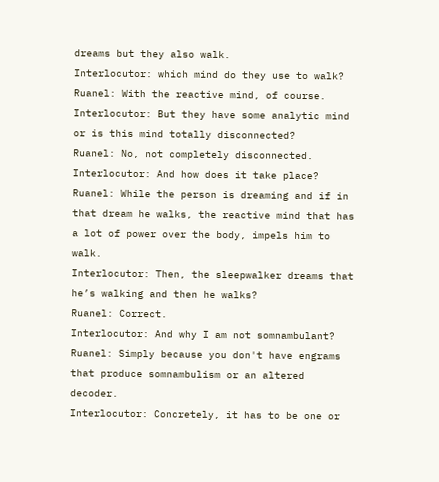dreams but they also walk.
Interlocutor: which mind do they use to walk?
Ruanel: With the reactive mind, of course.
Interlocutor: But they have some analytic mind or is this mind totally disconnected?
Ruanel: No, not completely disconnected.
Interlocutor: And how does it take place?
Ruanel: While the person is dreaming and if in that dream he walks, the reactive mind that has a lot of power over the body, impels him to walk.
Interlocutor: Then, the sleepwalker dreams that he’s walking and then he walks?
Ruanel: Correct.
Interlocutor: And why I am not somnambulant?
Ruanel: Simply because you don't have engrams that produce somnambulism or an altered decoder.
Interlocutor: Concretely, it has to be one or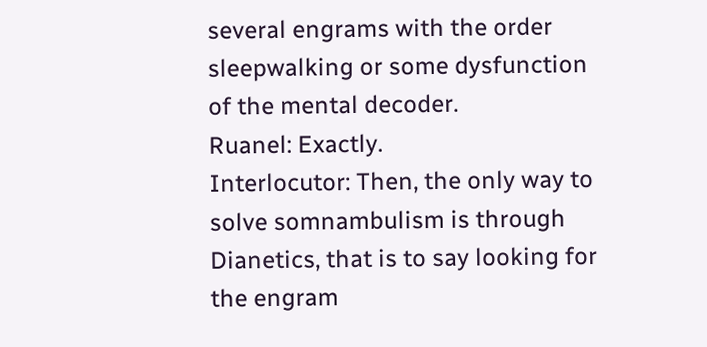several engrams with the order sleepwalking or some dysfunction of the mental decoder.
Ruanel: Exactly.
Interlocutor: Then, the only way to solve somnambulism is through Dianetics, that is to say looking for the engram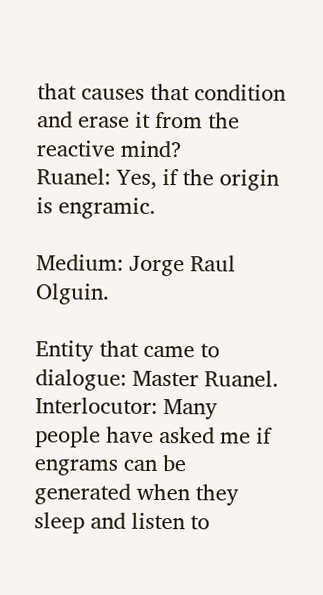that causes that condition and erase it from the reactive mind?
Ruanel: Yes, if the origin is engramic.

Medium: Jorge Raul Olguin.

Entity that came to dialogue: Master Ruanel.
Interlocutor: Many people have asked me if engrams can be generated when they sleep and listen to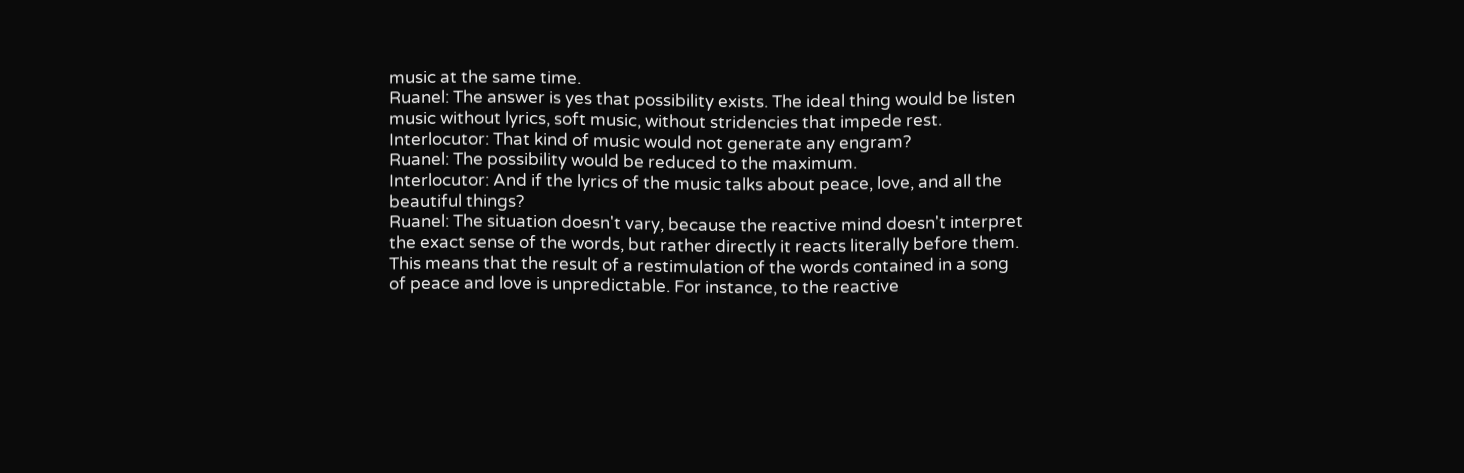music at the same time.
Ruanel: The answer is yes that possibility exists. The ideal thing would be listen music without lyrics, soft music, without stridencies that impede rest.
Interlocutor: That kind of music would not generate any engram?
Ruanel: The possibility would be reduced to the maximum.
Interlocutor: And if the lyrics of the music talks about peace, love, and all the beautiful things?
Ruanel: The situation doesn't vary, because the reactive mind doesn't interpret the exact sense of the words, but rather directly it reacts literally before them. This means that the result of a restimulation of the words contained in a song of peace and love is unpredictable. For instance, to the reactive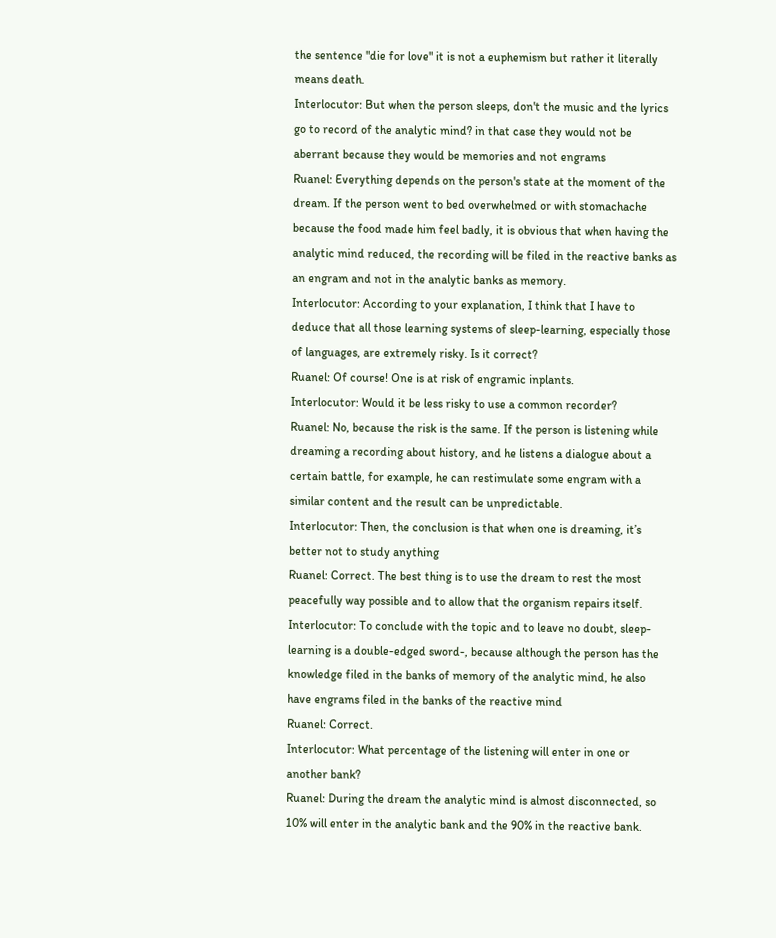the sentence "die for love" it is not a euphemism but rather it literally means death.
Interlocutor: But when the person sleeps, don't the music and the lyrics go to record of the analytic mind? in that case they would not be aberrant because they would be memories and not engrams
Ruanel: Everything depends on the person's state at the moment of the dream. If the person went to bed overwhelmed or with stomachache because the food made him feel badly, it is obvious that when having the analytic mind reduced, the recording will be filed in the reactive banks as an engram and not in the analytic banks as memory.
Interlocutor: According to your explanation, I think that I have to deduce that all those learning systems of sleep-learning, especially those of languages, are extremely risky. Is it correct?
Ruanel: Of course! One is at risk of engramic inplants.
Interlocutor: Would it be less risky to use a common recorder?
Ruanel: No, because the risk is the same. If the person is listening while dreaming a recording about history, and he listens a dialogue about a certain battle, for example, he can restimulate some engram with a similar content and the result can be unpredictable.
Interlocutor: Then, the conclusion is that when one is dreaming, it’s better not to study anything
Ruanel: Correct. The best thing is to use the dream to rest the most peacefully way possible and to allow that the organism repairs itself.
Interlocutor: To conclude with the topic and to leave no doubt, sleep-learning is a double-edged sword-, because although the person has the knowledge filed in the banks of memory of the analytic mind, he also have engrams filed in the banks of the reactive mind
Ruanel: Correct.
Interlocutor: What percentage of the listening will enter in one or another bank?
Ruanel: During the dream the analytic mind is almost disconnected, so 10% will enter in the analytic bank and the 90% in the reactive bank.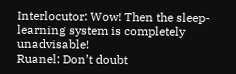Interlocutor: Wow! Then the sleep-learning system is completely unadvisable!
Ruanel: Don’t doubt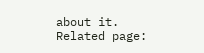about it.
Related page: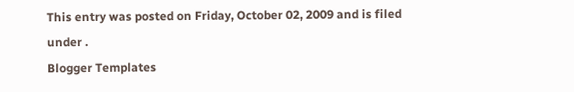This entry was posted on Friday, October 02, 2009 and is filed under .
Blogger Templates